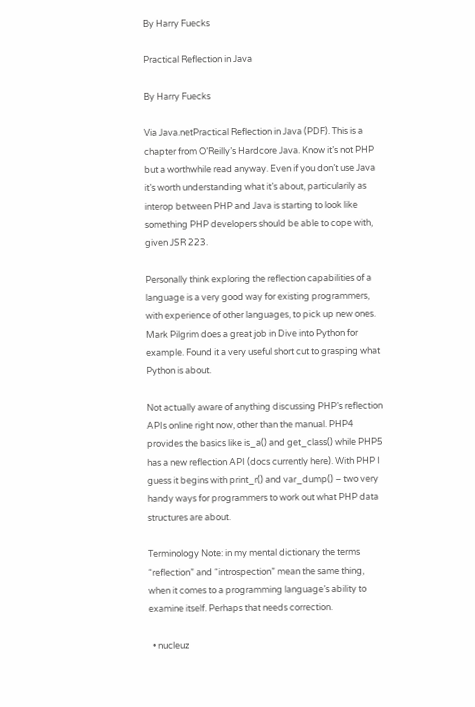By Harry Fuecks

Practical Reflection in Java

By Harry Fuecks

Via Java.netPractical Reflection in Java (PDF). This is a chapter from O’Reilly’s Hardcore Java. Know it’s not PHP but a worthwhile read anyway. Even if you don’t use Java it’s worth understanding what it’s about, particularily as interop between PHP and Java is starting to look like something PHP developers should be able to cope with, given JSR 223.

Personally think exploring the reflection capabilities of a language is a very good way for existing programmers, with experience of other languages, to pick up new ones. Mark Pilgrim does a great job in Dive into Python for example. Found it a very useful short cut to grasping what Python is about.

Not actually aware of anything discussing PHP’s reflection APIs online right now, other than the manual. PHP4 provides the basics like is_a() and get_class() while PHP5 has a new reflection API (docs currently here). With PHP I guess it begins with print_r() and var_dump() – two very handy ways for programmers to work out what PHP data structures are about.

Terminology Note: in my mental dictionary the terms “reflection” and “introspection” mean the same thing, when it comes to a programming language’s ability to examine itself. Perhaps that needs correction.

  • nucleuz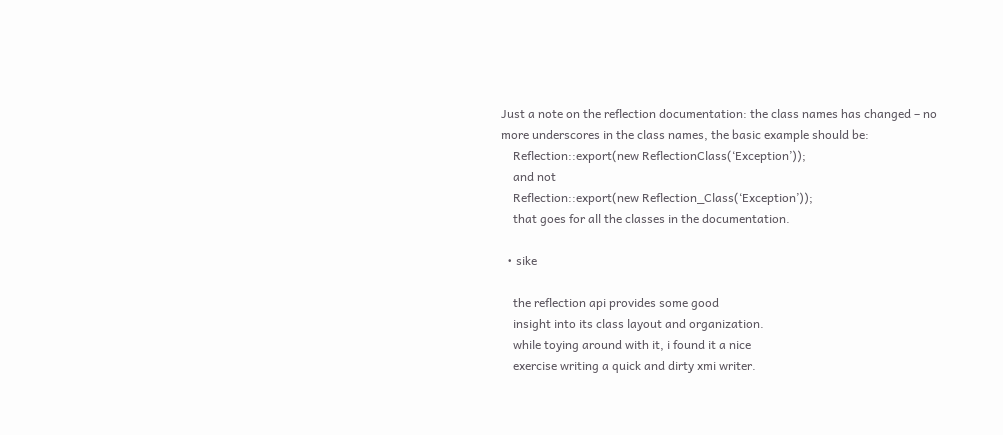Just a note on the reflection documentation: the class names has changed – no more underscores in the class names, the basic example should be:
    Reflection::export(new ReflectionClass(‘Exception’));
    and not
    Reflection::export(new Reflection_Class(‘Exception’));
    that goes for all the classes in the documentation.

  • sike

    the reflection api provides some good
    insight into its class layout and organization.
    while toying around with it, i found it a nice
    exercise writing a quick and dirty xmi writer.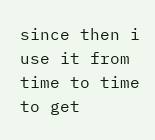since then i use it from time to time to get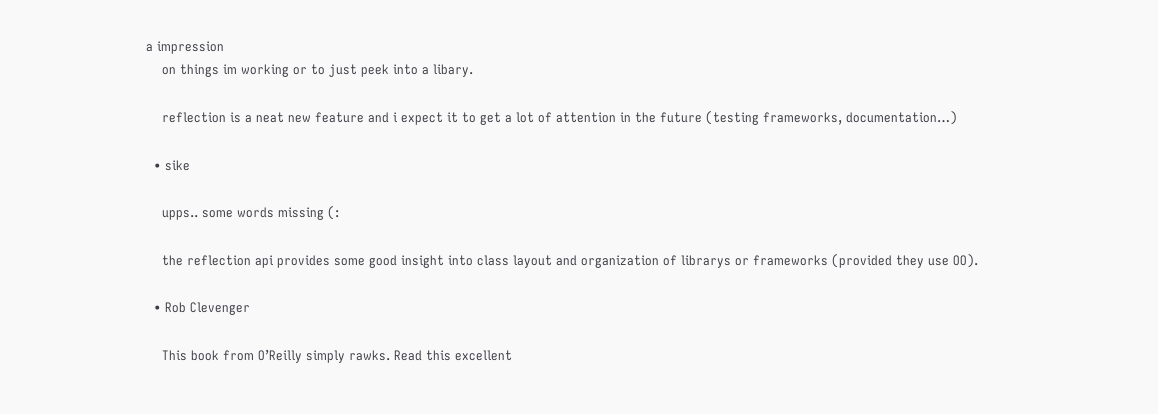a impression
    on things im working or to just peek into a libary.

    reflection is a neat new feature and i expect it to get a lot of attention in the future (testing frameworks, documentation…)

  • sike

    upps.. some words missing (:

    the reflection api provides some good insight into class layout and organization of librarys or frameworks (provided they use OO).

  • Rob Clevenger

    This book from O’Reilly simply rawks. Read this excellent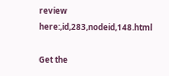review here:,id,283,nodeid,148.html

Get the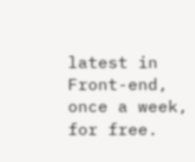latest in Front-end, once a week, for free.